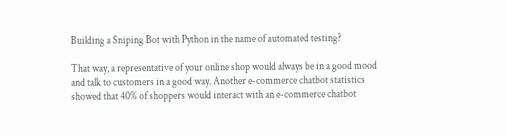Building a Sniping Bot with Python in the name of automated testing?

That way, a representative of your online shop would always be in a good mood and talk to customers in a good way. Another e-commerce chatbot statistics showed that 40% of shoppers would interact with an e-commerce chatbot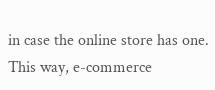in case the online store has one. This way, e-commerce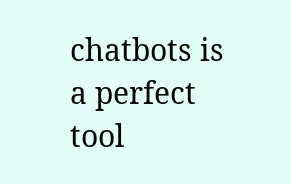chatbots is a perfect tool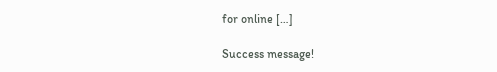for online […]

Success message!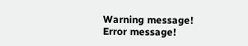Warning message!
Error message!